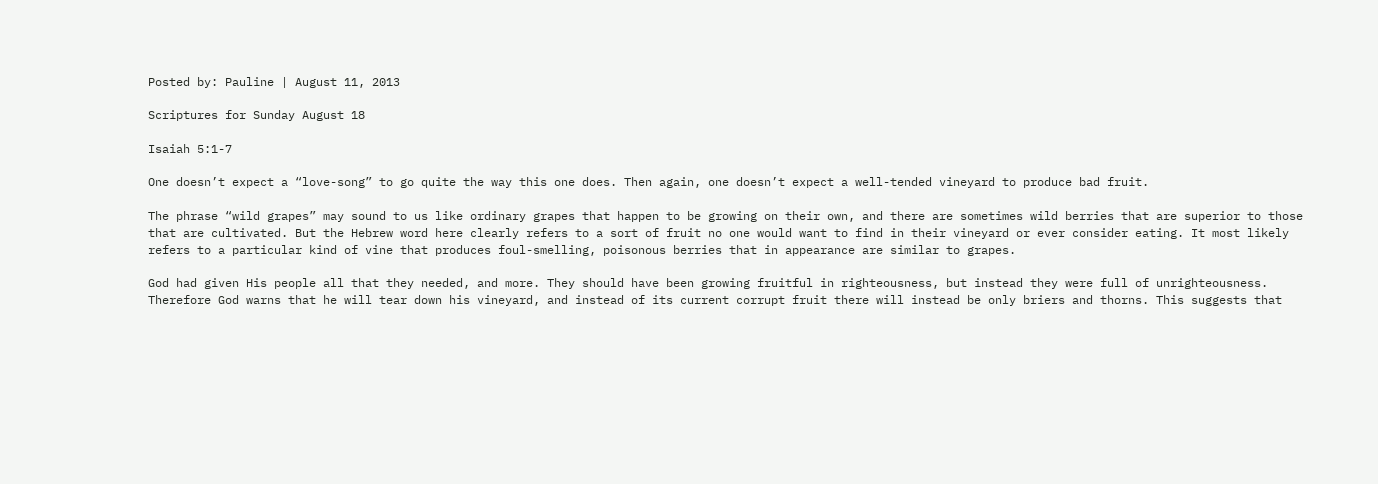Posted by: Pauline | August 11, 2013

Scriptures for Sunday August 18

Isaiah 5:1-7

One doesn’t expect a “love-song” to go quite the way this one does. Then again, one doesn’t expect a well-tended vineyard to produce bad fruit.

The phrase “wild grapes” may sound to us like ordinary grapes that happen to be growing on their own, and there are sometimes wild berries that are superior to those that are cultivated. But the Hebrew word here clearly refers to a sort of fruit no one would want to find in their vineyard or ever consider eating. It most likely refers to a particular kind of vine that produces foul-smelling, poisonous berries that in appearance are similar to grapes.

God had given His people all that they needed, and more. They should have been growing fruitful in righteousness, but instead they were full of unrighteousness. Therefore God warns that he will tear down his vineyard, and instead of its current corrupt fruit there will instead be only briers and thorns. This suggests that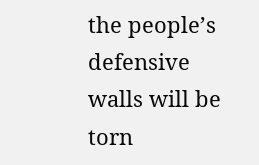the people’s defensive walls will be torn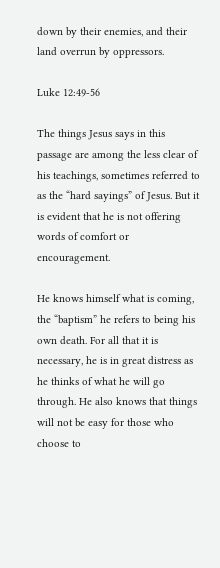down by their enemies, and their land overrun by oppressors.

Luke 12:49-56

The things Jesus says in this passage are among the less clear of his teachings, sometimes referred to as the “hard sayings” of Jesus. But it is evident that he is not offering words of comfort or encouragement.

He knows himself what is coming, the “baptism” he refers to being his own death. For all that it is necessary, he is in great distress as he thinks of what he will go through. He also knows that things will not be easy for those who choose to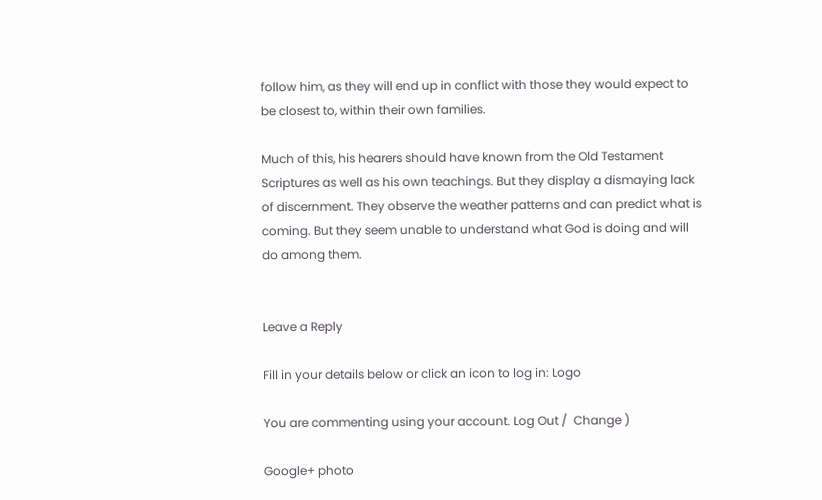follow him, as they will end up in conflict with those they would expect to be closest to, within their own families.

Much of this, his hearers should have known from the Old Testament Scriptures as well as his own teachings. But they display a dismaying lack of discernment. They observe the weather patterns and can predict what is coming. But they seem unable to understand what God is doing and will do among them.


Leave a Reply

Fill in your details below or click an icon to log in: Logo

You are commenting using your account. Log Out /  Change )

Google+ photo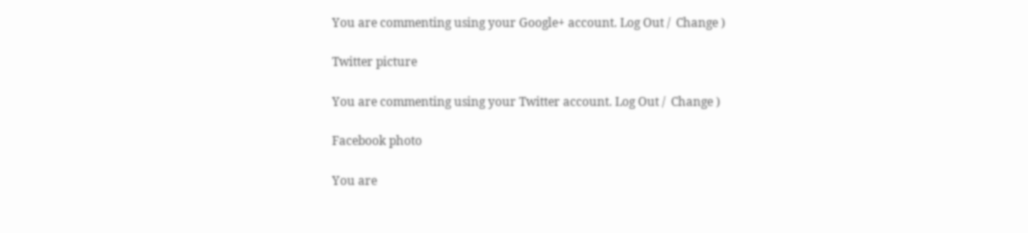You are commenting using your Google+ account. Log Out /  Change )

Twitter picture

You are commenting using your Twitter account. Log Out /  Change )

Facebook photo

You are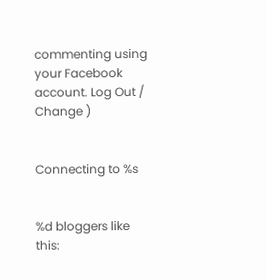commenting using your Facebook account. Log Out /  Change )


Connecting to %s


%d bloggers like this: